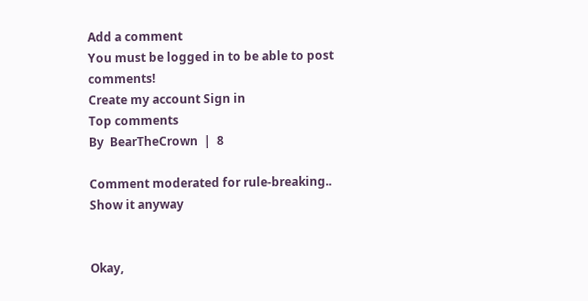Add a comment
You must be logged in to be able to post comments!
Create my account Sign in
Top comments
By  BearTheCrown  |  8

Comment moderated for rule-breaking.. Show it anyway


Okay,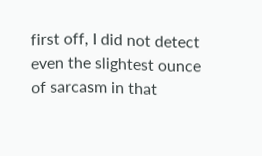first off, I did not detect even the slightest ounce of sarcasm in that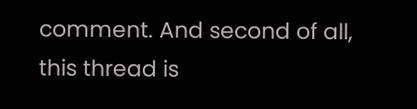comment. And second of all, this thread is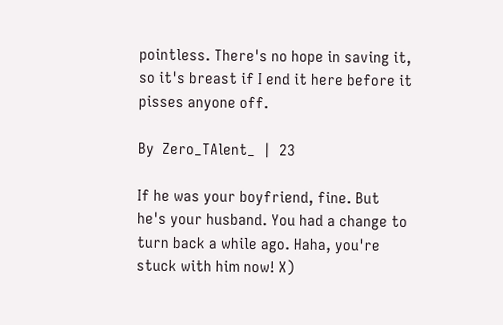pointless. There's no hope in saving it, so it's breast if I end it here before it pisses anyone off.

By  Zero_TAlent_  |  23

If he was your boyfriend, fine. But he's your husband. You had a change to turn back a while ago. Haha, you're stuck with him now! X)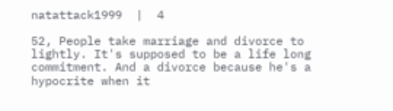natattack1999  |  4

52, People take marriage and divorce to lightly. It's supposed to be a life long commitment. And a divorce because he's a hypocrite when it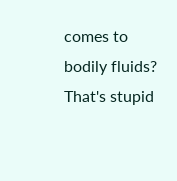comes to bodily fluids? That's stupid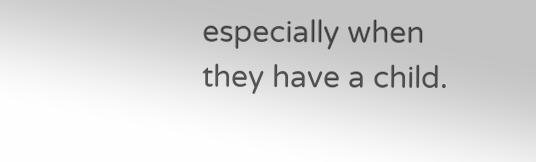especially when they have a child.